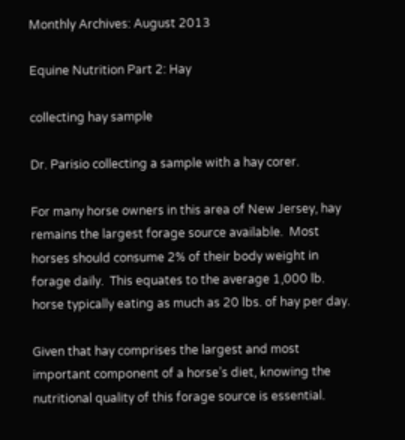Monthly Archives: August 2013

Equine Nutrition Part 2: Hay

collecting hay sample

Dr. Parisio collecting a sample with a hay corer.

For many horse owners in this area of New Jersey, hay remains the largest forage source available.  Most horses should consume 2% of their body weight in forage daily.  This equates to the average 1,000 lb. horse typically eating as much as 20 lbs. of hay per day.

Given that hay comprises the largest and most important component of a horse’s diet, knowing the nutritional quality of this forage source is essential.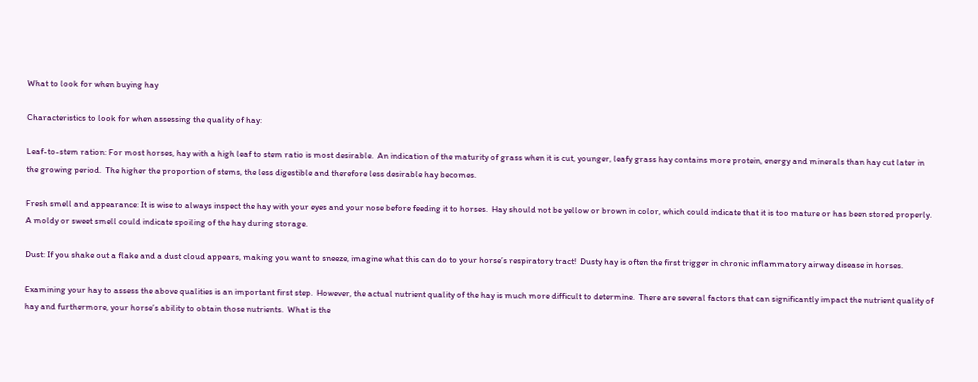What to look for when buying hay

Characteristics to look for when assessing the quality of hay:

Leaf-to-stem ration: For most horses, hay with a high leaf to stem ratio is most desirable.  An indication of the maturity of grass when it is cut, younger, leafy grass hay contains more protein, energy and minerals than hay cut later in the growing period.  The higher the proportion of stems, the less digestible and therefore less desirable hay becomes.

Fresh smell and appearance: It is wise to always inspect the hay with your eyes and your nose before feeding it to horses.  Hay should not be yellow or brown in color, which could indicate that it is too mature or has been stored properly.  A moldy or sweet smell could indicate spoiling of the hay during storage.

Dust: If you shake out a flake and a dust cloud appears, making you want to sneeze, imagine what this can do to your horse’s respiratory tract!  Dusty hay is often the first trigger in chronic inflammatory airway disease in horses.

Examining your hay to assess the above qualities is an important first step.  However, the actual nutrient quality of the hay is much more difficult to determine.  There are several factors that can significantly impact the nutrient quality of hay and furthermore, your horse’s ability to obtain those nutrients.  What is the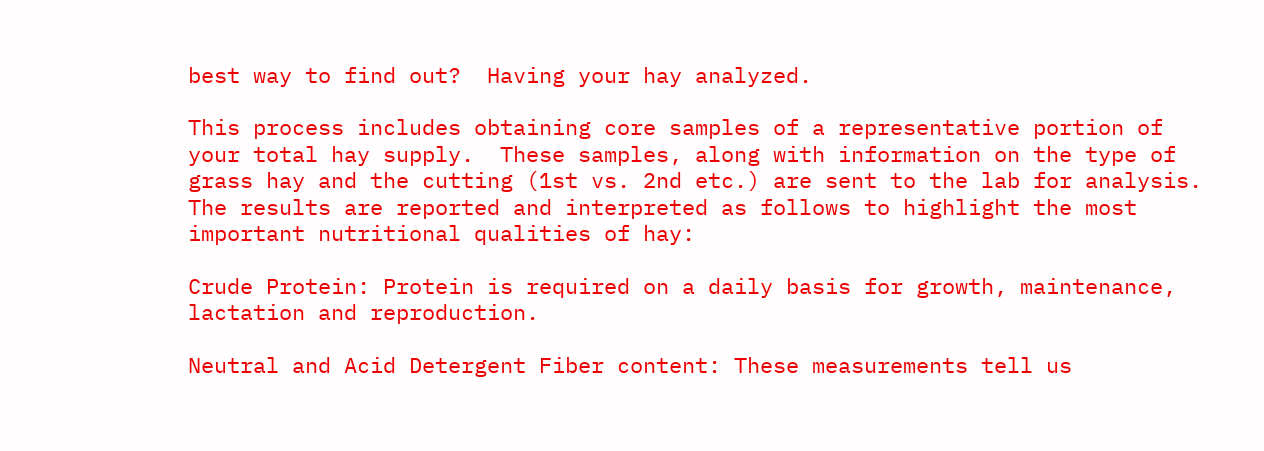best way to find out?  Having your hay analyzed.

This process includes obtaining core samples of a representative portion of your total hay supply.  These samples, along with information on the type of grass hay and the cutting (1st vs. 2nd etc.) are sent to the lab for analysis.  The results are reported and interpreted as follows to highlight the most important nutritional qualities of hay:

Crude Protein: Protein is required on a daily basis for growth, maintenance, lactation and reproduction.

Neutral and Acid Detergent Fiber content: These measurements tell us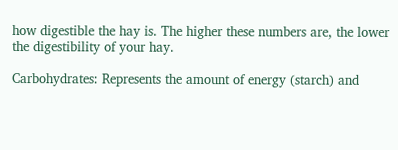how digestible the hay is. The higher these numbers are, the lower the digestibility of your hay.

Carbohydrates: Represents the amount of energy (starch) and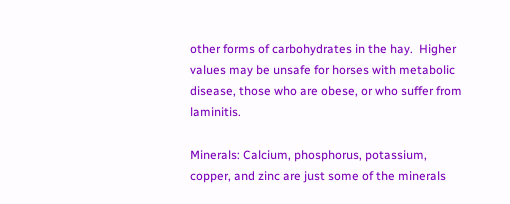other forms of carbohydrates in the hay.  Higher values may be unsafe for horses with metabolic disease, those who are obese, or who suffer from laminitis.

Minerals: Calcium, phosphorus, potassium, copper, and zinc are just some of the minerals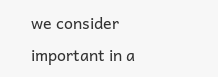we consider important in a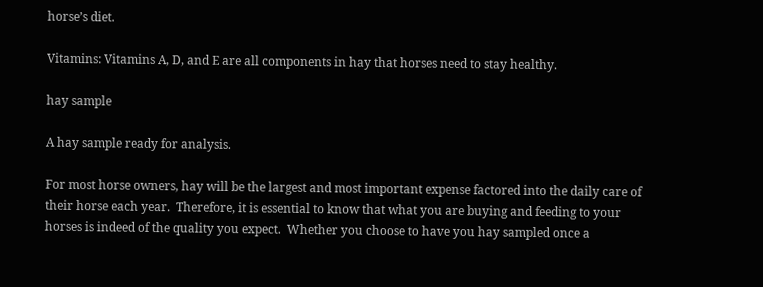horse’s diet.

Vitamins: Vitamins A, D, and E are all components in hay that horses need to stay healthy.

hay sample

A hay sample ready for analysis.

For most horse owners, hay will be the largest and most important expense factored into the daily care of their horse each year.  Therefore, it is essential to know that what you are buying and feeding to your horses is indeed of the quality you expect.  Whether you choose to have you hay sampled once a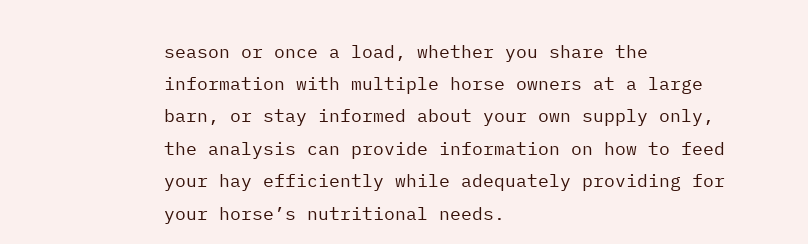season or once a load, whether you share the information with multiple horse owners at a large barn, or stay informed about your own supply only, the analysis can provide information on how to feed your hay efficiently while adequately providing for your horse’s nutritional needs.